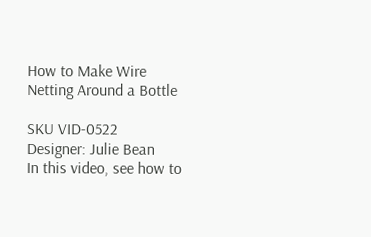How to Make Wire Netting Around a Bottle

SKU VID-0522
Designer: Julie Bean
In this video, see how to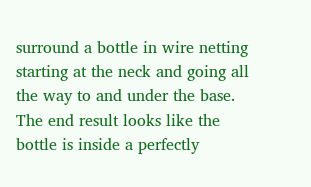surround a bottle in wire netting starting at the neck and going all the way to and under the base. The end result looks like the bottle is inside a perfectly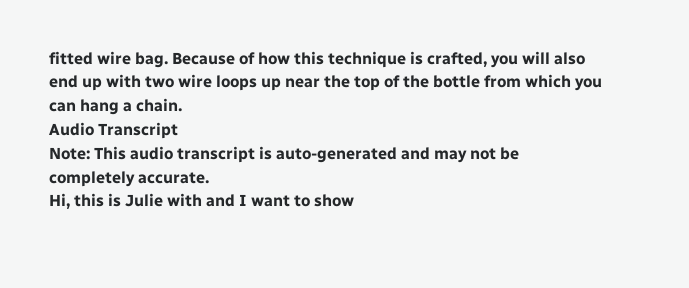fitted wire bag. Because of how this technique is crafted, you will also end up with two wire loops up near the top of the bottle from which you can hang a chain.
Audio Transcript
Note: This audio transcript is auto-generated and may not be completely accurate.
Hi, this is Julie with and I want to show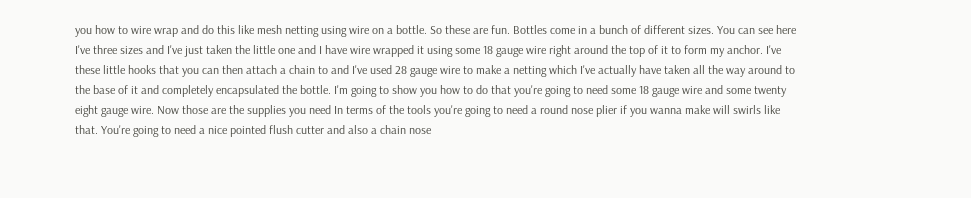you how to wire wrap and do this like mesh netting using wire on a bottle. So these are fun. Bottles come in a bunch of different sizes. You can see here I've three sizes and I've just taken the little one and I have wire wrapped it using some 18 gauge wire right around the top of it to form my anchor. I've these little hooks that you can then attach a chain to and I've used 28 gauge wire to make a netting which I've actually have taken all the way around to the base of it and completely encapsulated the bottle. I'm going to show you how to do that you're going to need some 18 gauge wire and some twenty eight gauge wire. Now those are the supplies you need In terms of the tools you're going to need a round nose plier if you wanna make will swirls like that. You're going to need a nice pointed flush cutter and also a chain nose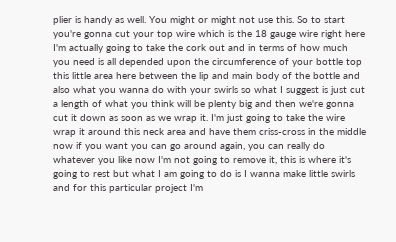plier is handy as well. You might or might not use this. So to start you're gonna cut your top wire which is the 18 gauge wire right here I'm actually going to take the cork out and in terms of how much you need is all depended upon the circumference of your bottle top this little area here between the lip and main body of the bottle and also what you wanna do with your swirls so what I suggest is just cut a length of what you think will be plenty big and then we're gonna cut it down as soon as we wrap it. I'm just going to take the wire wrap it around this neck area and have them criss-cross in the middle now if you want you can go around again, you can really do whatever you like now I'm not going to remove it, this is where it's going to rest but what I am going to do is I wanna make little swirls and for this particular project I'm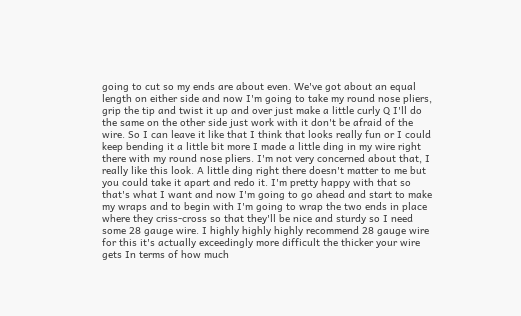going to cut so my ends are about even. We've got about an equal length on either side and now I'm going to take my round nose pliers, grip the tip and twist it up and over just make a little curly Q I'll do the same on the other side just work with it don't be afraid of the wire. So I can leave it like that I think that looks really fun or I could keep bending it a little bit more I made a little ding in my wire right there with my round nose pliers. I'm not very concerned about that, I really like this look. A little ding right there doesn't matter to me but you could take it apart and redo it. I'm pretty happy with that so that's what I want and now I'm going to go ahead and start to make my wraps and to begin with I'm going to wrap the two ends in place where they criss-cross so that they'll be nice and sturdy so I need some 28 gauge wire. I highly highly highly recommend 28 gauge wire for this it's actually exceedingly more difficult the thicker your wire gets In terms of how much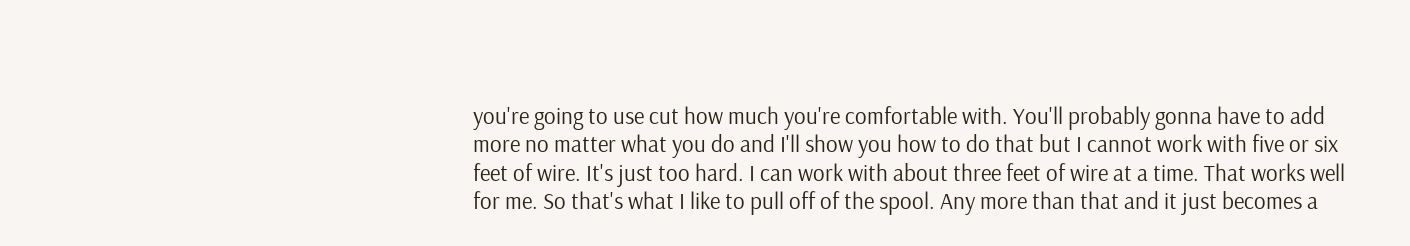you're going to use cut how much you're comfortable with. You'll probably gonna have to add more no matter what you do and I'll show you how to do that but I cannot work with five or six feet of wire. It's just too hard. I can work with about three feet of wire at a time. That works well for me. So that's what I like to pull off of the spool. Any more than that and it just becomes a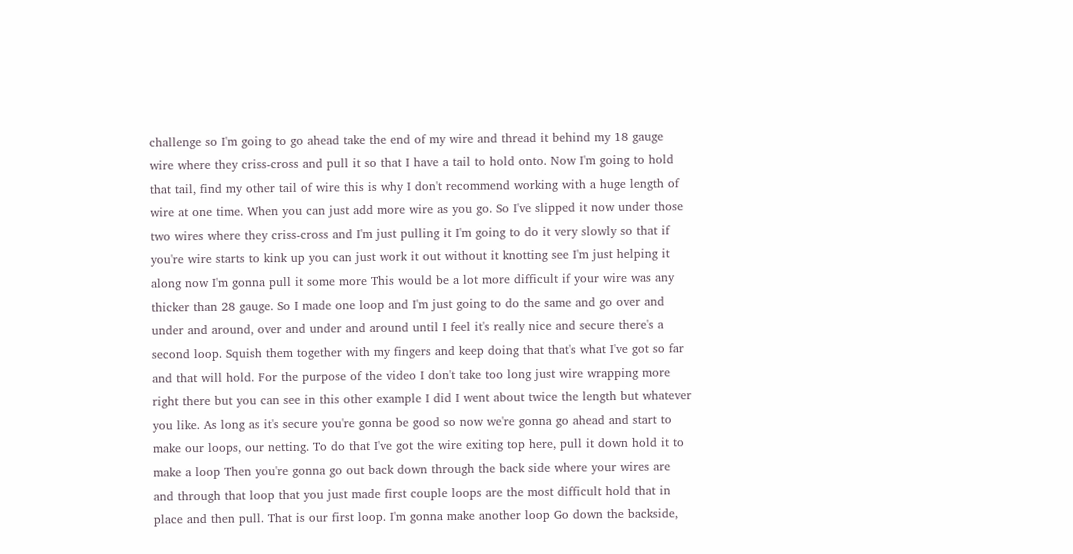challenge so I'm going to go ahead take the end of my wire and thread it behind my 18 gauge wire where they criss-cross and pull it so that I have a tail to hold onto. Now I'm going to hold that tail, find my other tail of wire this is why I don't recommend working with a huge length of wire at one time. When you can just add more wire as you go. So I've slipped it now under those two wires where they criss-cross and I'm just pulling it I'm going to do it very slowly so that if you're wire starts to kink up you can just work it out without it knotting see I'm just helping it along now I'm gonna pull it some more This would be a lot more difficult if your wire was any thicker than 28 gauge. So I made one loop and I'm just going to do the same and go over and under and around, over and under and around until I feel it's really nice and secure there's a second loop. Squish them together with my fingers and keep doing that that's what I've got so far and that will hold. For the purpose of the video I don't take too long just wire wrapping more right there but you can see in this other example I did I went about twice the length but whatever you like. As long as it's secure you're gonna be good so now we're gonna go ahead and start to make our loops, our netting. To do that I've got the wire exiting top here, pull it down hold it to make a loop Then you're gonna go out back down through the back side where your wires are and through that loop that you just made first couple loops are the most difficult hold that in place and then pull. That is our first loop. I'm gonna make another loop Go down the backside,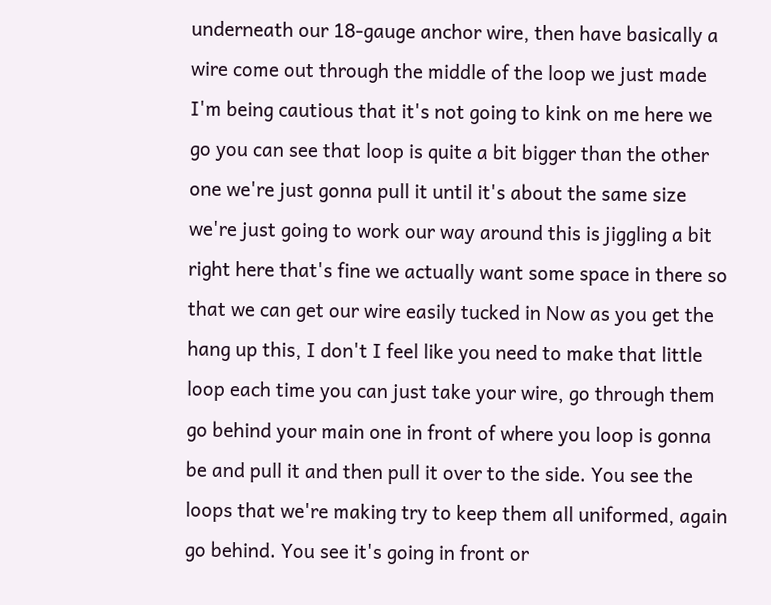underneath our 18-gauge anchor wire, then have basically a wire come out through the middle of the loop we just made I'm being cautious that it's not going to kink on me here we go you can see that loop is quite a bit bigger than the other one we're just gonna pull it until it's about the same size we're just going to work our way around this is jiggling a bit right here that's fine we actually want some space in there so that we can get our wire easily tucked in Now as you get the hang up this, I don't I feel like you need to make that little loop each time you can just take your wire, go through them go behind your main one in front of where you loop is gonna be and pull it and then pull it over to the side. You see the loops that we're making try to keep them all uniformed, again go behind. You see it's going in front or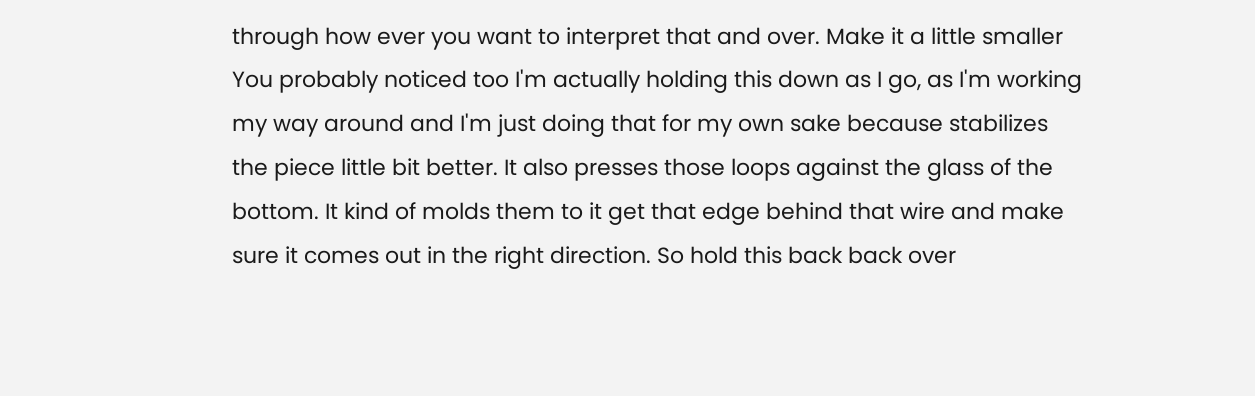through how ever you want to interpret that and over. Make it a little smaller You probably noticed too I'm actually holding this down as I go, as I'm working my way around and I'm just doing that for my own sake because stabilizes the piece little bit better. It also presses those loops against the glass of the bottom. It kind of molds them to it get that edge behind that wire and make sure it comes out in the right direction. So hold this back back over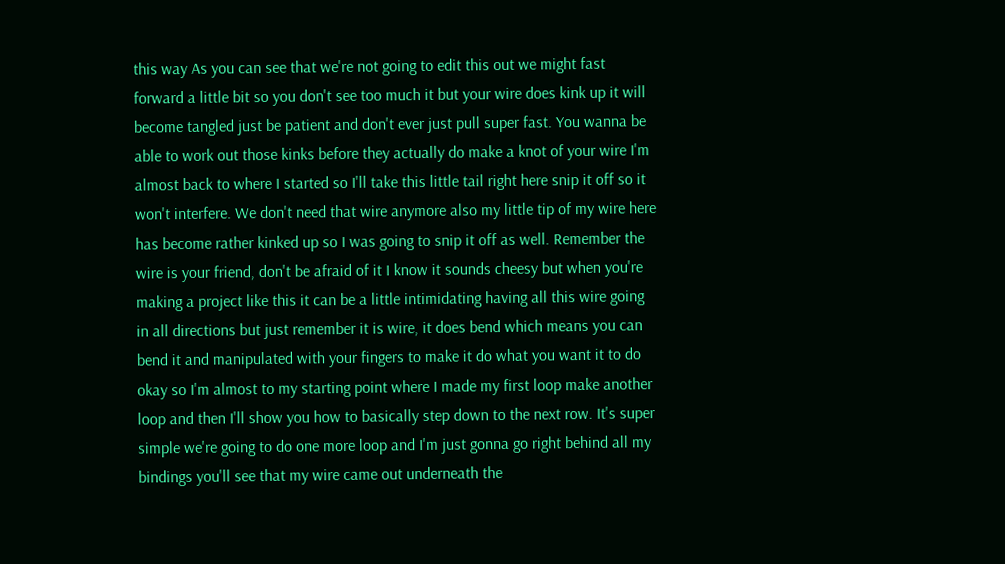this way As you can see that we're not going to edit this out we might fast forward a little bit so you don't see too much it but your wire does kink up it will become tangled just be patient and don't ever just pull super fast. You wanna be able to work out those kinks before they actually do make a knot of your wire I'm almost back to where I started so I'll take this little tail right here snip it off so it won't interfere. We don't need that wire anymore also my little tip of my wire here has become rather kinked up so I was going to snip it off as well. Remember the wire is your friend, don't be afraid of it I know it sounds cheesy but when you're making a project like this it can be a little intimidating having all this wire going in all directions but just remember it is wire, it does bend which means you can bend it and manipulated with your fingers to make it do what you want it to do okay so I'm almost to my starting point where I made my first loop make another loop and then I'll show you how to basically step down to the next row. It's super simple we're going to do one more loop and I'm just gonna go right behind all my bindings you'll see that my wire came out underneath the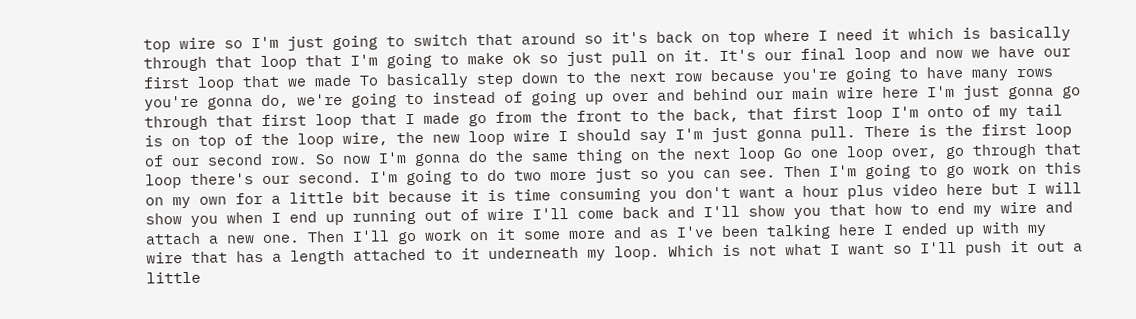top wire so I'm just going to switch that around so it's back on top where I need it which is basically through that loop that I'm going to make ok so just pull on it. It's our final loop and now we have our first loop that we made To basically step down to the next row because you're going to have many rows you're gonna do, we're going to instead of going up over and behind our main wire here I'm just gonna go through that first loop that I made go from the front to the back, that first loop I'm onto of my tail is on top of the loop wire, the new loop wire I should say I'm just gonna pull. There is the first loop of our second row. So now I'm gonna do the same thing on the next loop Go one loop over, go through that loop there's our second. I'm going to do two more just so you can see. Then I'm going to go work on this on my own for a little bit because it is time consuming you don't want a hour plus video here but I will show you when I end up running out of wire I'll come back and I'll show you that how to end my wire and attach a new one. Then I'll go work on it some more and as I've been talking here I ended up with my wire that has a length attached to it underneath my loop. Which is not what I want so I'll push it out a little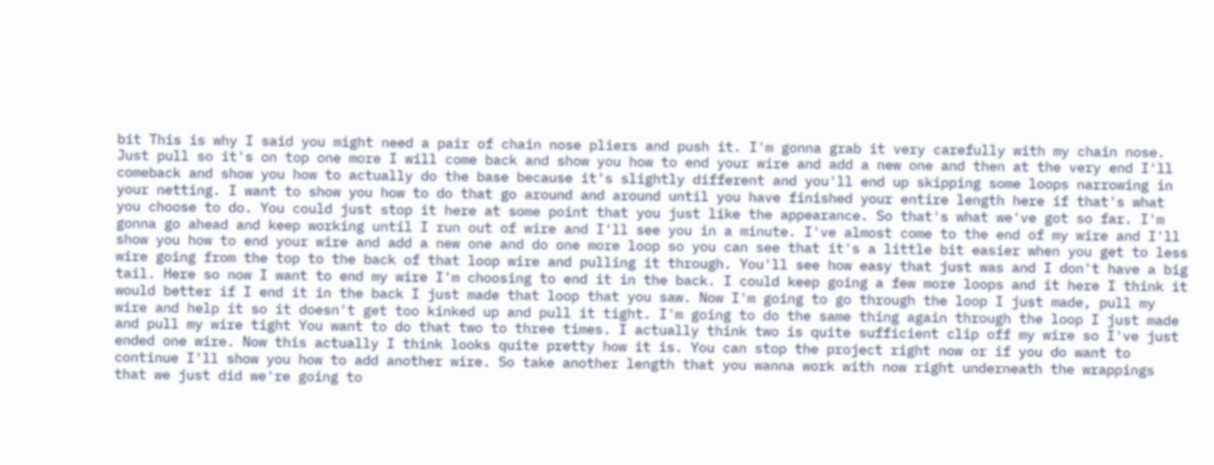bit This is why I said you might need a pair of chain nose pliers and push it. I'm gonna grab it very carefully with my chain nose. Just pull so it's on top one more I will come back and show you how to end your wire and add a new one and then at the very end I'll comeback and show you how to actually do the base because it's slightly different and you'll end up skipping some loops narrowing in your netting. I want to show you how to do that go around and around until you have finished your entire length here if that's what you choose to do. You could just stop it here at some point that you just like the appearance. So that's what we've got so far. I'm gonna go ahead and keep working until I run out of wire and I'll see you in a minute. I've almost come to the end of my wire and I'll show you how to end your wire and add a new one and do one more loop so you can see that it's a little bit easier when you get to less wire going from the top to the back of that loop wire and pulling it through. You'll see how easy that just was and I don't have a big tail. Here so now I want to end my wire I'm choosing to end it in the back. I could keep going a few more loops and it here I think it would better if I end it in the back I just made that loop that you saw. Now I'm going to go through the loop I just made, pull my wire and help it so it doesn't get too kinked up and pull it tight. I'm going to do the same thing again through the loop I just made and pull my wire tight You want to do that two to three times. I actually think two is quite sufficient clip off my wire so I've just ended one wire. Now this actually I think looks quite pretty how it is. You can stop the project right now or if you do want to continue I'll show you how to add another wire. So take another length that you wanna work with now right underneath the wrappings that we just did we're going to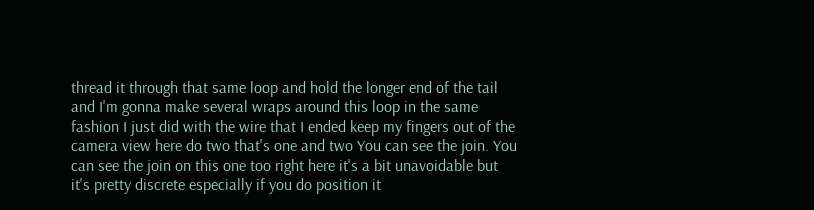thread it through that same loop and hold the longer end of the tail and I'm gonna make several wraps around this loop in the same fashion I just did with the wire that I ended keep my fingers out of the camera view here do two that's one and two You can see the join. You can see the join on this one too right here it's a bit unavoidable but it's pretty discrete especially if you do position it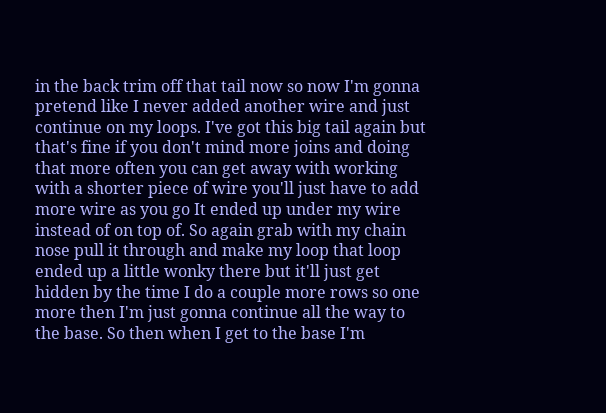in the back trim off that tail now so now I'm gonna pretend like I never added another wire and just continue on my loops. I've got this big tail again but that's fine if you don't mind more joins and doing that more often you can get away with working with a shorter piece of wire you'll just have to add more wire as you go It ended up under my wire instead of on top of. So again grab with my chain nose pull it through and make my loop that loop ended up a little wonky there but it'll just get hidden by the time I do a couple more rows so one more then I'm just gonna continue all the way to the base. So then when I get to the base I'm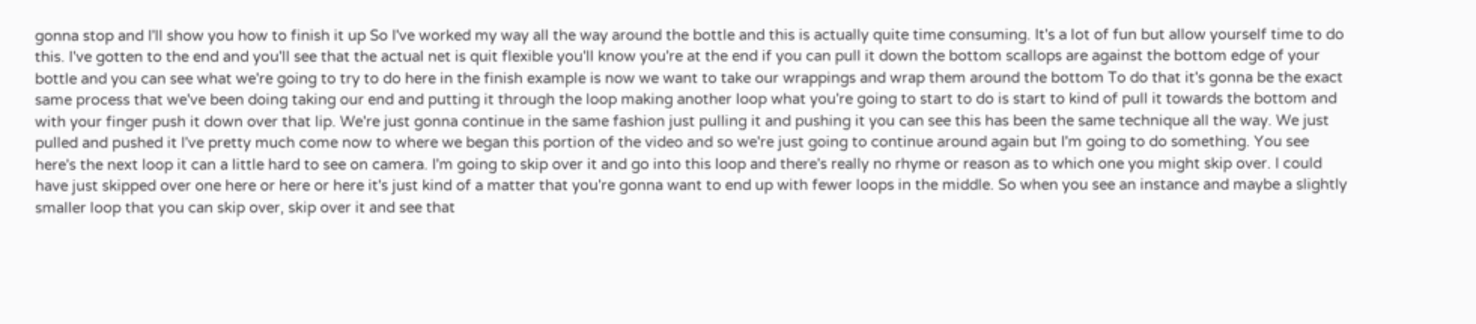gonna stop and I'll show you how to finish it up So I've worked my way all the way around the bottle and this is actually quite time consuming. It's a lot of fun but allow yourself time to do this. I've gotten to the end and you'll see that the actual net is quit flexible you'll know you're at the end if you can pull it down the bottom scallops are against the bottom edge of your bottle and you can see what we're going to try to do here in the finish example is now we want to take our wrappings and wrap them around the bottom To do that it's gonna be the exact same process that we've been doing taking our end and putting it through the loop making another loop what you're going to start to do is start to kind of pull it towards the bottom and with your finger push it down over that lip. We're just gonna continue in the same fashion just pulling it and pushing it you can see this has been the same technique all the way. We just pulled and pushed it I've pretty much come now to where we began this portion of the video and so we're just going to continue around again but I'm going to do something. You see here's the next loop it can a little hard to see on camera. I'm going to skip over it and go into this loop and there's really no rhyme or reason as to which one you might skip over. I could have just skipped over one here or here or here it's just kind of a matter that you're gonna want to end up with fewer loops in the middle. So when you see an instance and maybe a slightly smaller loop that you can skip over, skip over it and see that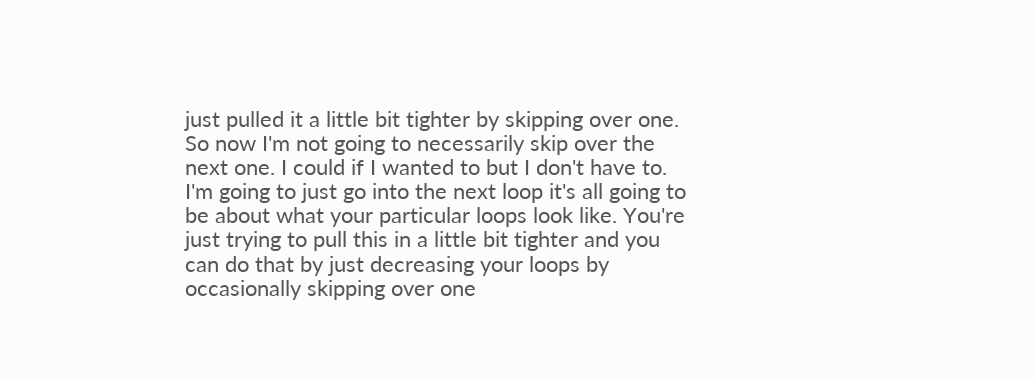just pulled it a little bit tighter by skipping over one. So now I'm not going to necessarily skip over the next one. I could if I wanted to but I don't have to. I'm going to just go into the next loop it's all going to be about what your particular loops look like. You're just trying to pull this in a little bit tighter and you can do that by just decreasing your loops by occasionally skipping over one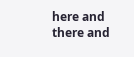here and there and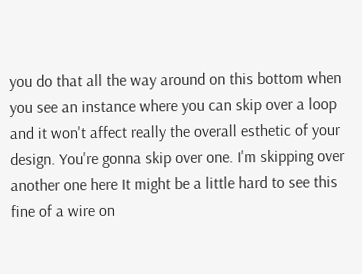you do that all the way around on this bottom when you see an instance where you can skip over a loop and it won't affect really the overall esthetic of your design. You're gonna skip over one. I'm skipping over another one here It might be a little hard to see this fine of a wire on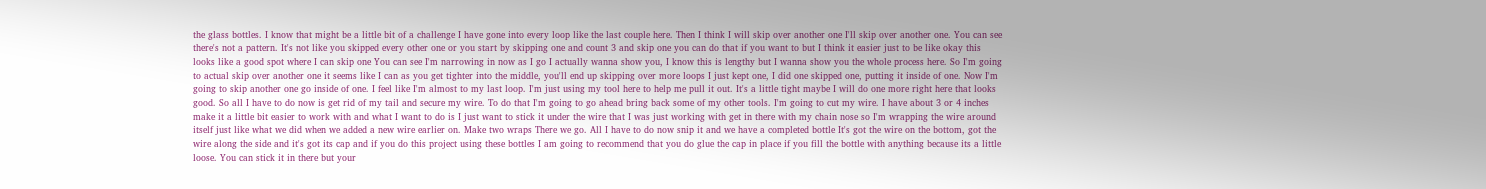the glass bottles. I know that might be a little bit of a challenge I have gone into every loop like the last couple here. Then I think I will skip over another one I'll skip over another one. You can see there's not a pattern. It's not like you skipped every other one or you start by skipping one and count 3 and skip one you can do that if you want to but I think it easier just to be like okay this looks like a good spot where I can skip one You can see I'm narrowing in now as I go I actually wanna show you, I know this is lengthy but I wanna show you the whole process here. So I'm going to actual skip over another one it seems like I can as you get tighter into the middle, you'll end up skipping over more loops I just kept one, I did one skipped one, putting it inside of one. Now I'm going to skip another one go inside of one. I feel like I'm almost to my last loop. I'm just using my tool here to help me pull it out. It's a little tight maybe I will do one more right here that looks good. So all I have to do now is get rid of my tail and secure my wire. To do that I'm going to go ahead bring back some of my other tools. I'm going to cut my wire. I have about 3 or 4 inches make it a little bit easier to work with and what I want to do is I just want to stick it under the wire that I was just working with get in there with my chain nose so I'm wrapping the wire around itself just like what we did when we added a new wire earlier on. Make two wraps There we go. All I have to do now snip it and we have a completed bottle It's got the wire on the bottom, got the wire along the side and it's got its cap and if you do this project using these bottles I am going to recommend that you do glue the cap in place if you fill the bottle with anything because its a little loose. You can stick it in there but your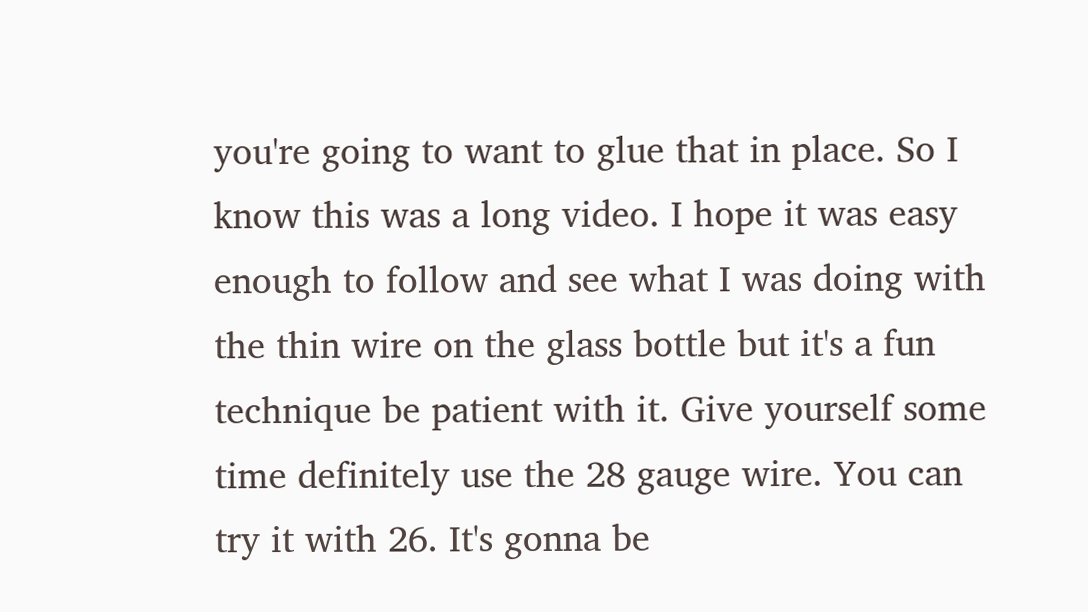you're going to want to glue that in place. So I know this was a long video. I hope it was easy enough to follow and see what I was doing with the thin wire on the glass bottle but it's a fun technique be patient with it. Give yourself some time definitely use the 28 gauge wire. You can try it with 26. It's gonna be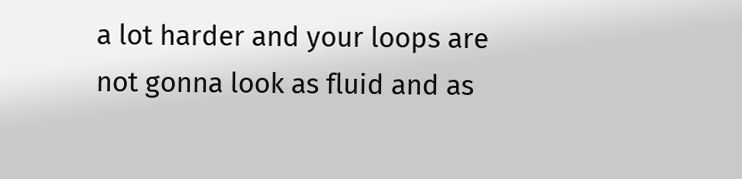a lot harder and your loops are not gonna look as fluid and as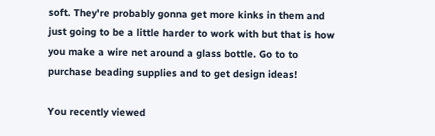soft. They're probably gonna get more kinks in them and just going to be a little harder to work with but that is how you make a wire net around a glass bottle. Go to to purchase beading supplies and to get design ideas!

You recently viewed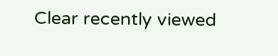Clear recently viewed